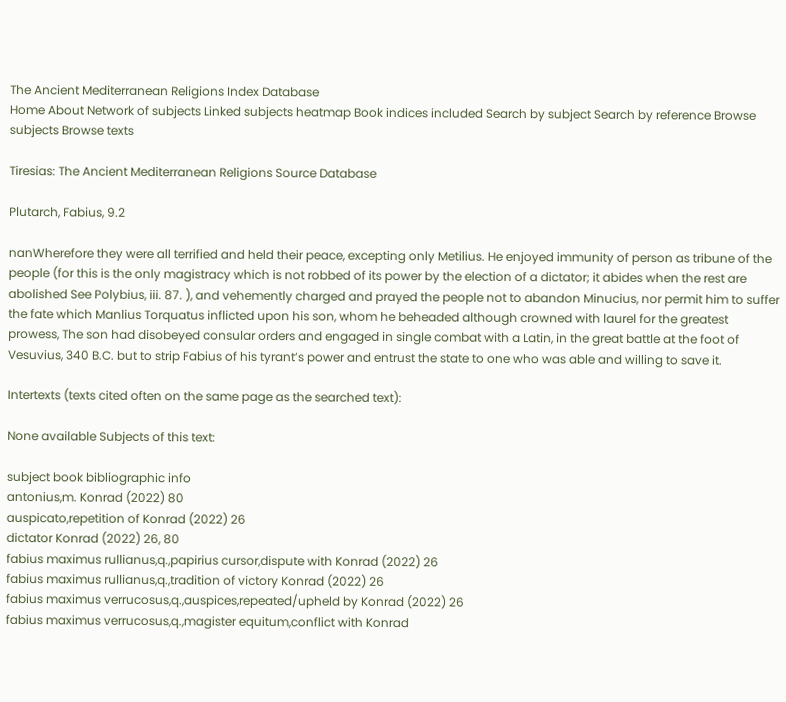The Ancient Mediterranean Religions Index Database
Home About Network of subjects Linked subjects heatmap Book indices included Search by subject Search by reference Browse subjects Browse texts

Tiresias: The Ancient Mediterranean Religions Source Database

Plutarch, Fabius, 9.2

nanWherefore they were all terrified and held their peace, excepting only Metilius. He enjoyed immunity of person as tribune of the people (for this is the only magistracy which is not robbed of its power by the election of a dictator; it abides when the rest are abolished See Polybius, iii. 87. ), and vehemently charged and prayed the people not to abandon Minucius, nor permit him to suffer the fate which Manlius Torquatus inflicted upon his son, whom he beheaded although crowned with laurel for the greatest prowess, The son had disobeyed consular orders and engaged in single combat with a Latin, in the great battle at the foot of Vesuvius, 340 B.C. but to strip Fabius of his tyrant’s power and entrust the state to one who was able and willing to save it.

Intertexts (texts cited often on the same page as the searched text):

None available Subjects of this text:

subject book bibliographic info
antonius,m. Konrad (2022) 80
auspicato,repetition of Konrad (2022) 26
dictator Konrad (2022) 26, 80
fabius maximus rullianus,q.,papirius cursor,dispute with Konrad (2022) 26
fabius maximus rullianus,q.,tradition of victory Konrad (2022) 26
fabius maximus verrucosus,q.,auspices,repeated/upheld by Konrad (2022) 26
fabius maximus verrucosus,q.,magister equitum,conflict with Konrad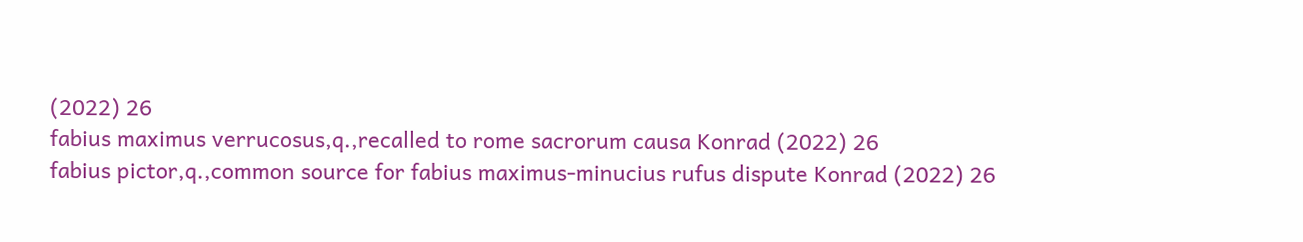(2022) 26
fabius maximus verrucosus,q.,recalled to rome sacrorum causa Konrad (2022) 26
fabius pictor,q.,common source for fabius maximus-minucius rufus dispute Konrad (2022) 26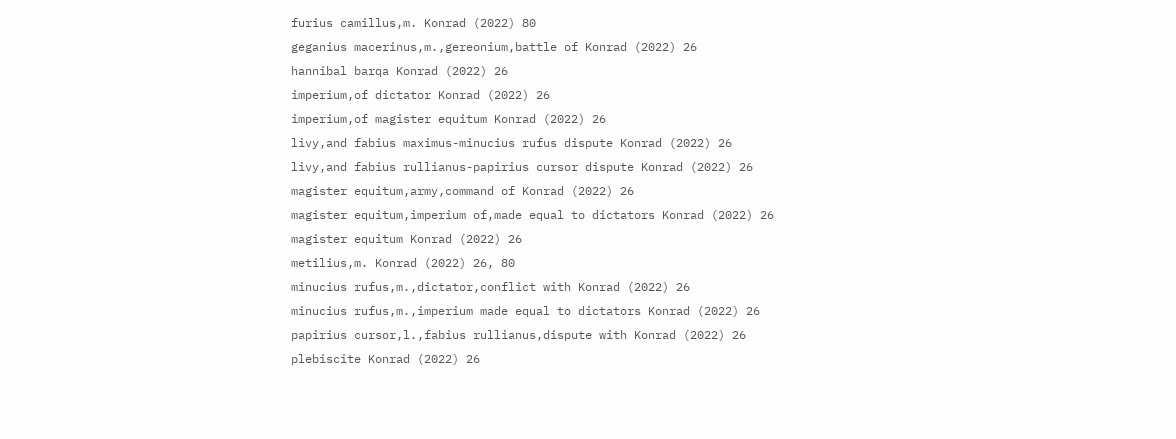furius camillus,m. Konrad (2022) 80
geganius macerinus,m.,gereonium,battle of Konrad (2022) 26
hannibal barqa Konrad (2022) 26
imperium,of dictator Konrad (2022) 26
imperium,of magister equitum Konrad (2022) 26
livy,and fabius maximus-minucius rufus dispute Konrad (2022) 26
livy,and fabius rullianus-papirius cursor dispute Konrad (2022) 26
magister equitum,army,command of Konrad (2022) 26
magister equitum,imperium of,made equal to dictators Konrad (2022) 26
magister equitum Konrad (2022) 26
metilius,m. Konrad (2022) 26, 80
minucius rufus,m.,dictator,conflict with Konrad (2022) 26
minucius rufus,m.,imperium made equal to dictators Konrad (2022) 26
papirius cursor,l.,fabius rullianus,dispute with Konrad (2022) 26
plebiscite Konrad (2022) 26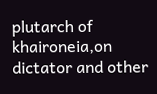plutarch of khaironeia,on dictator and other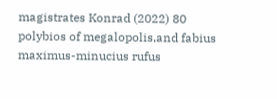magistrates Konrad (2022) 80
polybios of megalopolis,and fabius maximus-minucius rufus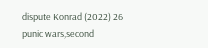dispute Konrad (2022) 26
punic wars,second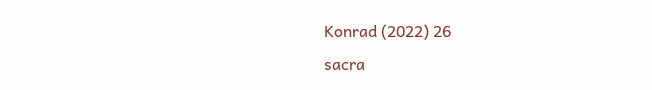Konrad (2022) 26
sacra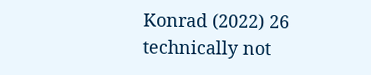Konrad (2022) 26
technically not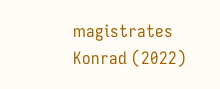magistrates Konrad (2022)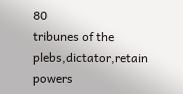80
tribunes of the plebs,dictator,retain powers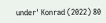under' Konrad (2022) 80